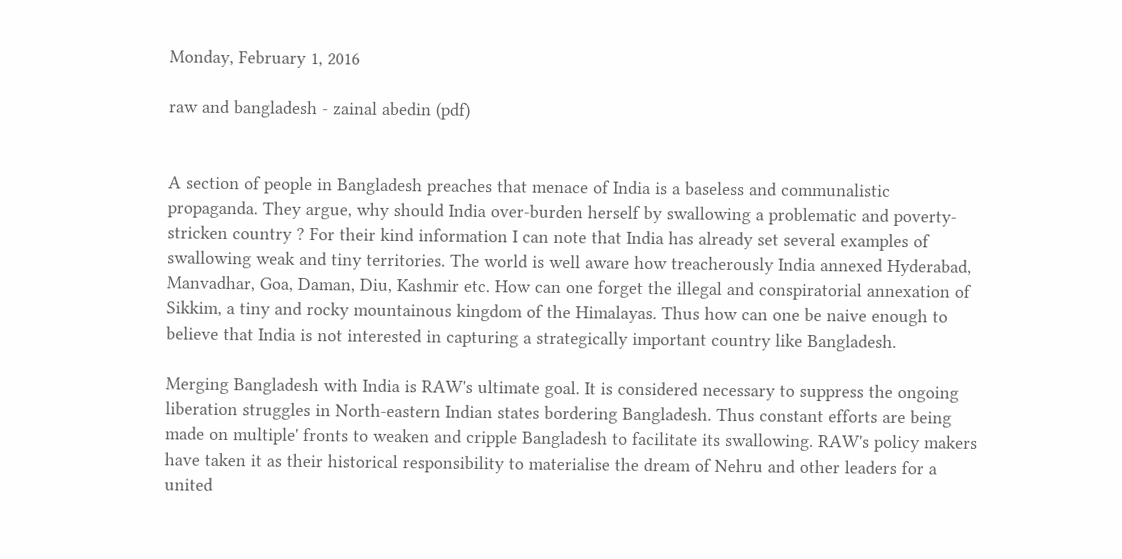Monday, February 1, 2016

raw and bangladesh - zainal abedin (pdf)


A section of people in Bangladesh preaches that menace of India is a baseless and communalistic propaganda. They argue, why should India over-burden herself by swallowing a problematic and poverty-stricken country ? For their kind information I can note that India has already set several examples of swallowing weak and tiny territories. The world is well aware how treacherously India annexed Hyderabad, Manvadhar, Goa, Daman, Diu, Kashmir etc. How can one forget the illegal and conspiratorial annexation of Sikkim, a tiny and rocky mountainous kingdom of the Himalayas. Thus how can one be naive enough to believe that India is not interested in capturing a strategically important country like Bangladesh.

Merging Bangladesh with India is RAW's ultimate goal. It is considered necessary to suppress the ongoing liberation struggles in North-eastern Indian states bordering Bangladesh. Thus constant efforts are being made on multiple' fronts to weaken and cripple Bangladesh to facilitate its swallowing. RAW's policy makers have taken it as their historical responsibility to materialise the dream of Nehru and other leaders for a united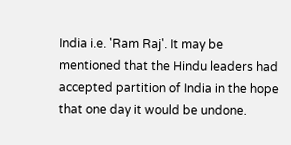India i.e. 'Ram Raj'. It may be mentioned that the Hindu leaders had accepted partition of India in the hope that one day it would be undone.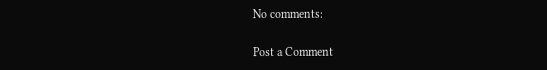No comments:

Post a Comment